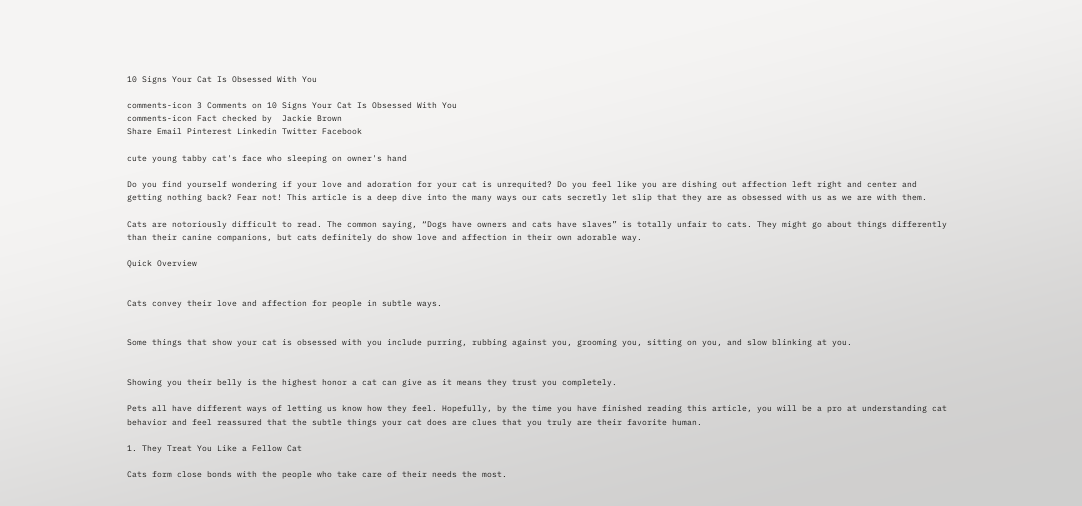10 Signs Your Cat Is Obsessed With You

comments-icon 3 Comments on 10 Signs Your Cat Is Obsessed With You
comments-icon Fact checked by  Jackie Brown
Share Email Pinterest Linkedin Twitter Facebook

cute young tabby cat's face who sleeping on owner's hand

Do you find yourself wondering if your love and adoration for your cat is unrequited? Do you feel like you are dishing out affection left right and center and getting nothing back? Fear not! This article is a deep dive into the many ways our cats secretly let slip that they are as obsessed with us as we are with them.

Cats are notoriously difficult to read. The common saying, “Dogs have owners and cats have slaves” is totally unfair to cats. They might go about things differently than their canine companions, but cats definitely do show love and affection in their own adorable way.

Quick Overview


Cats convey their love and affection for people in subtle ways.


Some things that show your cat is obsessed with you include purring, rubbing against you, grooming you, sitting on you, and slow blinking at you.


Showing you their belly is the highest honor a cat can give as it means they trust you completely.

Pets all have different ways of letting us know how they feel. Hopefully, by the time you have finished reading this article, you will be a pro at understanding cat behavior and feel reassured that the subtle things your cat does are clues that you truly are their favorite human.

1. They Treat You Like a Fellow Cat

Cats form close bonds with the people who take care of their needs the most.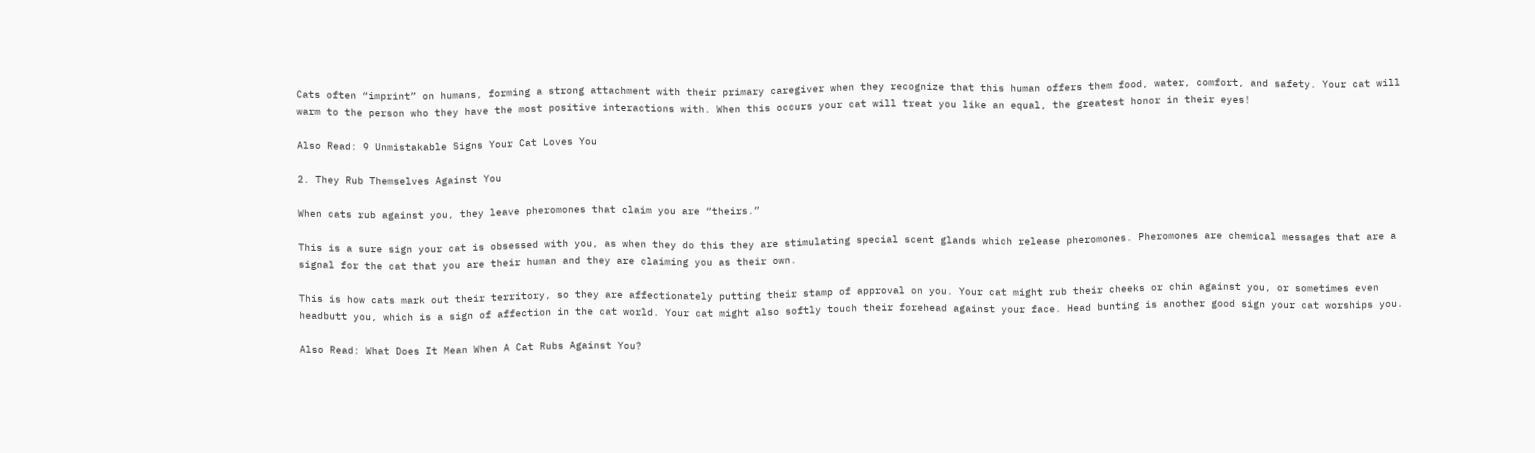Cats often “imprint” on humans, forming a strong attachment with their primary caregiver when they recognize that this human offers them food, water, comfort, and safety. Your cat will warm to the person who they have the most positive interactions with. When this occurs your cat will treat you like an equal, the greatest honor in their eyes!

Also Read: 9 Unmistakable Signs Your Cat Loves You

2. They Rub Themselves Against You

When cats rub against you, they leave pheromones that claim you are “theirs.”

This is a sure sign your cat is obsessed with you, as when they do this they are stimulating special scent glands which release pheromones. Pheromones are chemical messages that are a signal for the cat that you are their human and they are claiming you as their own.

This is how cats mark out their territory, so they are affectionately putting their stamp of approval on you. Your cat might rub their cheeks or chin against you, or sometimes even headbutt you, which is a sign of affection in the cat world. Your cat might also softly touch their forehead against your face. Head bunting is another good sign your cat worships you.

Also Read: What Does It Mean When A Cat Rubs Against You?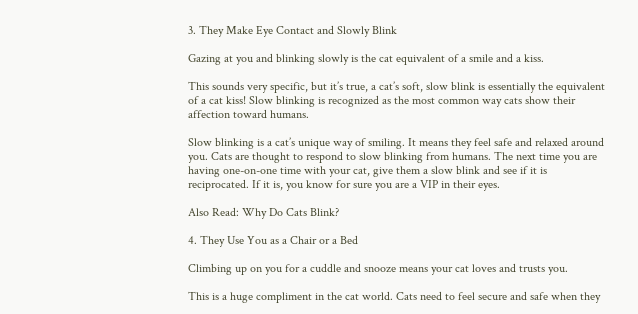3. They Make Eye Contact and Slowly Blink

Gazing at you and blinking slowly is the cat equivalent of a smile and a kiss.

This sounds very specific, but it’s true, a cat’s soft, slow blink is essentially the equivalent of a cat kiss! Slow blinking is recognized as the most common way cats show their affection toward humans.

Slow blinking is a cat’s unique way of smiling. It means they feel safe and relaxed around you. Cats are thought to respond to slow blinking from humans. The next time you are having one-on-one time with your cat, give them a slow blink and see if it is reciprocated. If it is, you know for sure you are a VIP in their eyes.

Also Read: Why Do Cats Blink?

4. They Use You as a Chair or a Bed

Climbing up on you for a cuddle and snooze means your cat loves and trusts you.

This is a huge compliment in the cat world. Cats need to feel secure and safe when they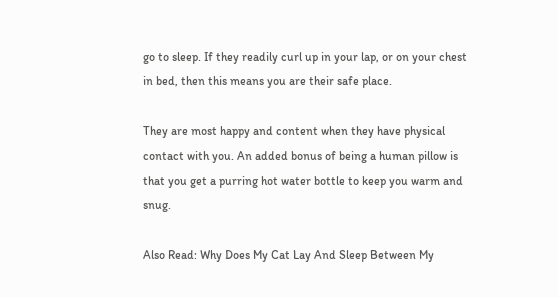go to sleep. If they readily curl up in your lap, or on your chest in bed, then this means you are their safe place.

They are most happy and content when they have physical contact with you. An added bonus of being a human pillow is that you get a purring hot water bottle to keep you warm and snug.

Also Read: Why Does My Cat Lay And Sleep Between My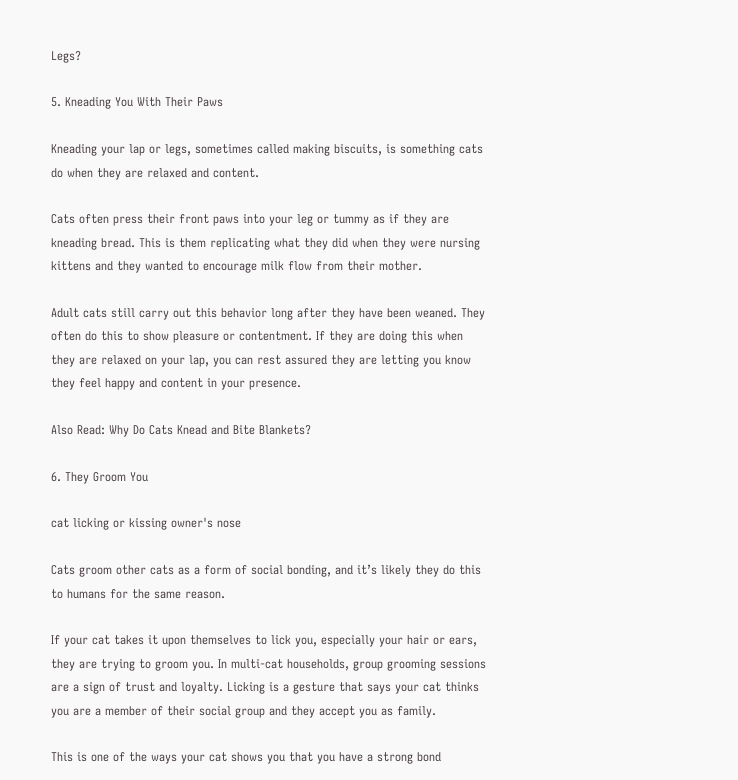Legs?

5. Kneading You With Their Paws

Kneading your lap or legs, sometimes called making biscuits, is something cats do when they are relaxed and content.

Cats often press their front paws into your leg or tummy as if they are kneading bread. This is them replicating what they did when they were nursing kittens and they wanted to encourage milk flow from their mother.

Adult cats still carry out this behavior long after they have been weaned. They often do this to show pleasure or contentment. If they are doing this when they are relaxed on your lap, you can rest assured they are letting you know they feel happy and content in your presence.

Also Read: Why Do Cats Knead and Bite Blankets?

6. They Groom You

cat licking or kissing owner's nose

Cats groom other cats as a form of social bonding, and it’s likely they do this to humans for the same reason.

If your cat takes it upon themselves to lick you, especially your hair or ears, they are trying to groom you. In multi-cat households, group grooming sessions are a sign of trust and loyalty. Licking is a gesture that says your cat thinks you are a member of their social group and they accept you as family.

This is one of the ways your cat shows you that you have a strong bond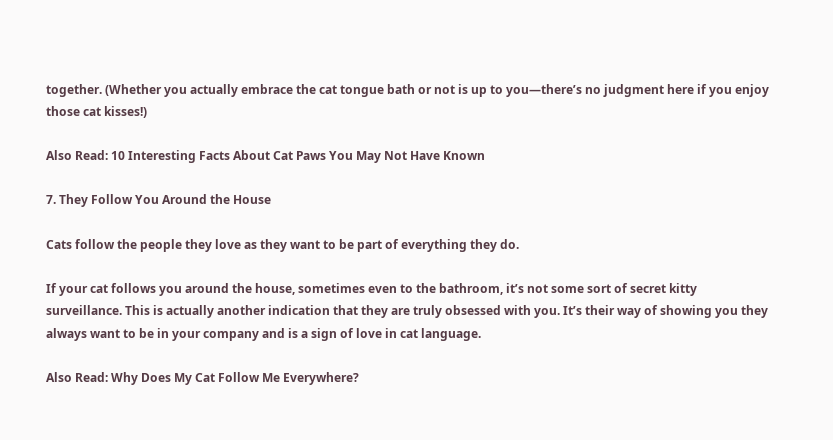together. (Whether you actually embrace the cat tongue bath or not is up to you—there’s no judgment here if you enjoy those cat kisses!)

Also Read: 10 Interesting Facts About Cat Paws You May Not Have Known

7. They Follow You Around the House

Cats follow the people they love as they want to be part of everything they do.

If your cat follows you around the house, sometimes even to the bathroom, it’s not some sort of secret kitty surveillance. This is actually another indication that they are truly obsessed with you. It’s their way of showing you they always want to be in your company and is a sign of love in cat language.

Also Read: Why Does My Cat Follow Me Everywhere?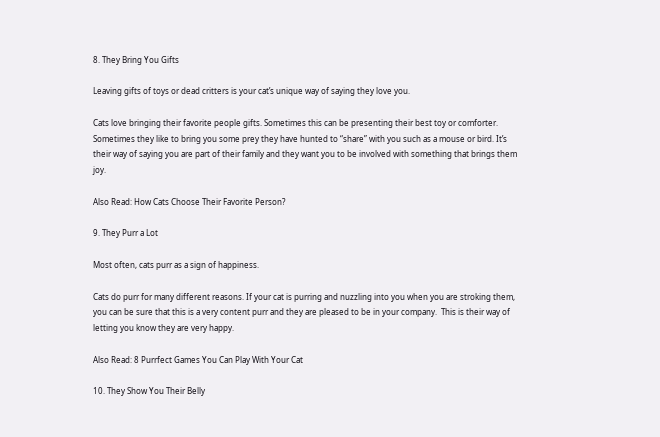8. They Bring You Gifts

Leaving gifts of toys or dead critters is your cat’s unique way of saying they love you.

Cats love bringing their favorite people gifts. Sometimes this can be presenting their best toy or comforter. Sometimes they like to bring you some prey they have hunted to “share” with you such as a mouse or bird. It’s their way of saying you are part of their family and they want you to be involved with something that brings them joy.

Also Read: How Cats Choose Their Favorite Person?

9. They Purr a Lot

Most often, cats purr as a sign of happiness.

Cats do purr for many different reasons. If your cat is purring and nuzzling into you when you are stroking them, you can be sure that this is a very content purr and they are pleased to be in your company.  This is their way of letting you know they are very happy.

Also Read: 8 Purrfect Games You Can Play With Your Cat

10. They Show You Their Belly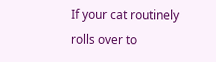If your cat routinely rolls over to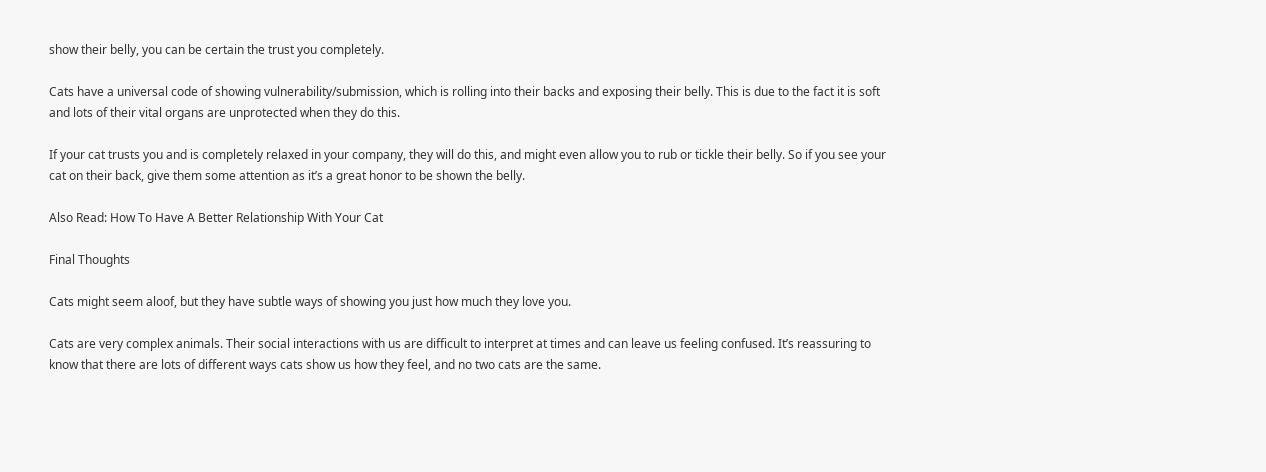show their belly, you can be certain the trust you completely.

Cats have a universal code of showing vulnerability/submission, which is rolling into their backs and exposing their belly. This is due to the fact it is soft and lots of their vital organs are unprotected when they do this.

If your cat trusts you and is completely relaxed in your company, they will do this, and might even allow you to rub or tickle their belly. So if you see your cat on their back, give them some attention as it’s a great honor to be shown the belly.

Also Read: How To Have A Better Relationship With Your Cat

Final Thoughts

Cats might seem aloof, but they have subtle ways of showing you just how much they love you.

Cats are very complex animals. Their social interactions with us are difficult to interpret at times and can leave us feeling confused. It’s reassuring to know that there are lots of different ways cats show us how they feel, and no two cats are the same.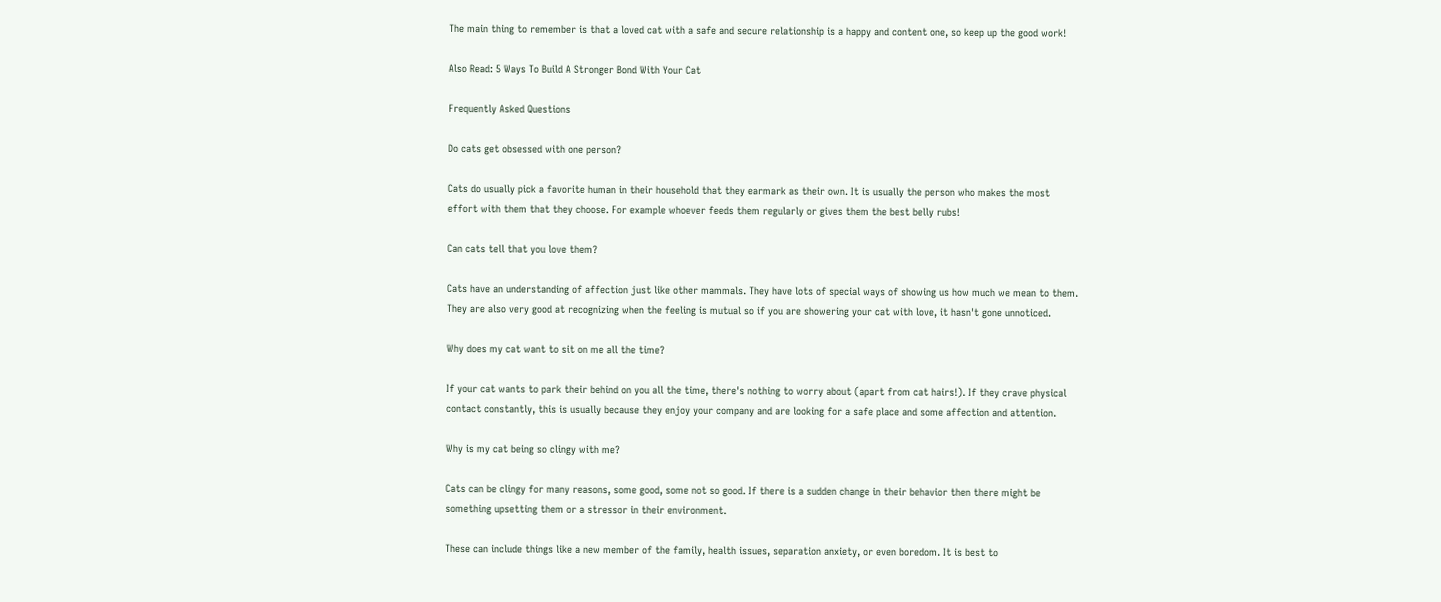The main thing to remember is that a loved cat with a safe and secure relationship is a happy and content one, so keep up the good work!

Also Read: 5 Ways To Build A Stronger Bond With Your Cat

Frequently Asked Questions

Do cats get obsessed with one person?

Cats do usually pick a favorite human in their household that they earmark as their own. It is usually the person who makes the most effort with them that they choose. For example whoever feeds them regularly or gives them the best belly rubs!

Can cats tell that you love them?

Cats have an understanding of affection just like other mammals. They have lots of special ways of showing us how much we mean to them. They are also very good at recognizing when the feeling is mutual so if you are showering your cat with love, it hasn't gone unnoticed.

Why does my cat want to sit on me all the time?

If your cat wants to park their behind on you all the time, there's nothing to worry about (apart from cat hairs!). If they crave physical contact constantly, this is usually because they enjoy your company and are looking for a safe place and some affection and attention.

Why is my cat being so clingy with me?

Cats can be clingy for many reasons, some good, some not so good. If there is a sudden change in their behavior then there might be something upsetting them or a stressor in their environment.

These can include things like a new member of the family, health issues, separation anxiety, or even boredom. It is best to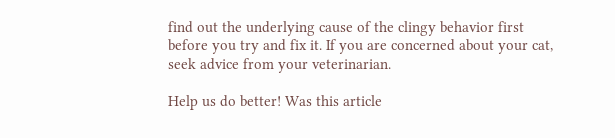find out the underlying cause of the clingy behavior first before you try and fix it. If you are concerned about your cat, seek advice from your veterinarian.

Help us do better! Was this article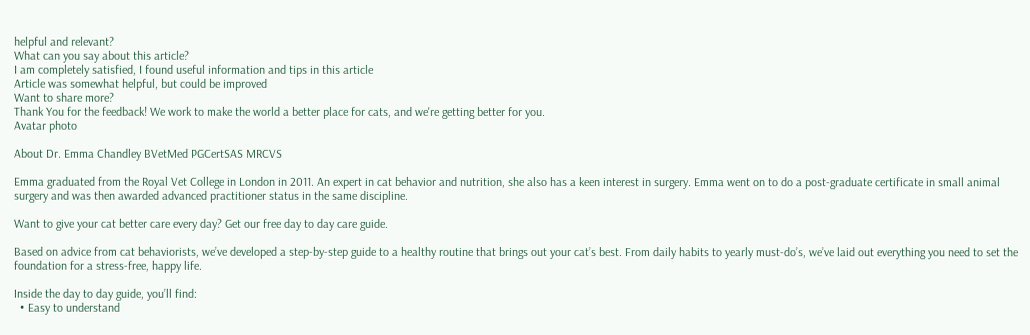helpful and relevant?
What can you say about this article?
I am completely satisfied, I found useful information and tips in this article
Article was somewhat helpful, but could be improved
Want to share more?
Thank You for the feedback! We work to make the world a better place for cats, and we're getting better for you.
Avatar photo

About Dr. Emma Chandley BVetMed PGCertSAS MRCVS

Emma graduated from the Royal Vet College in London in 2011. An expert in cat behavior and nutrition, she also has a keen interest in surgery. Emma went on to do a post-graduate certificate in small animal surgery and was then awarded advanced practitioner status in the same discipline.

Want to give your cat better care every day? Get our free day to day care guide.

Based on advice from cat behaviorists, we’ve developed a step-by-step guide to a healthy routine that brings out your cat’s best. From daily habits to yearly must-do’s, we’ve laid out everything you need to set the foundation for a stress-free, happy life.

Inside the day to day guide, you’ll find:
  • Easy to understand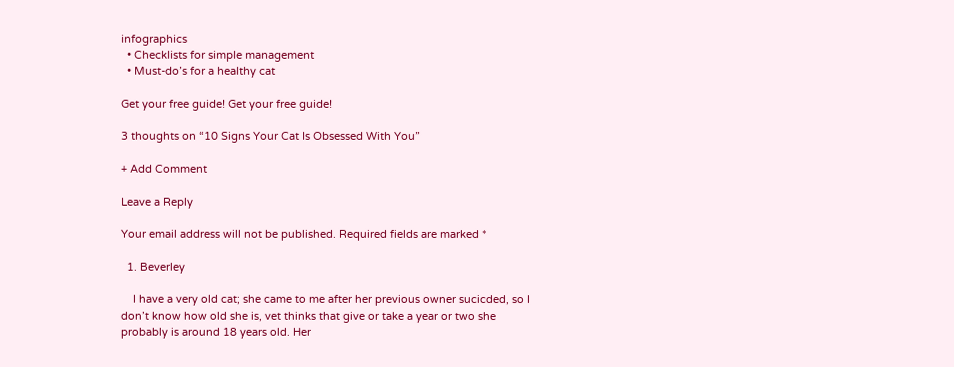infographics
  • Checklists for simple management
  • Must-do’s for a healthy cat

Get your free guide! Get your free guide!

3 thoughts on “10 Signs Your Cat Is Obsessed With You”

+ Add Comment

Leave a Reply

Your email address will not be published. Required fields are marked *

  1. Beverley

    I have a very old cat; she came to me after her previous owner sucicded, so I don’t know how old she is, vet thinks that give or take a year or two she probably is around 18 years old. Her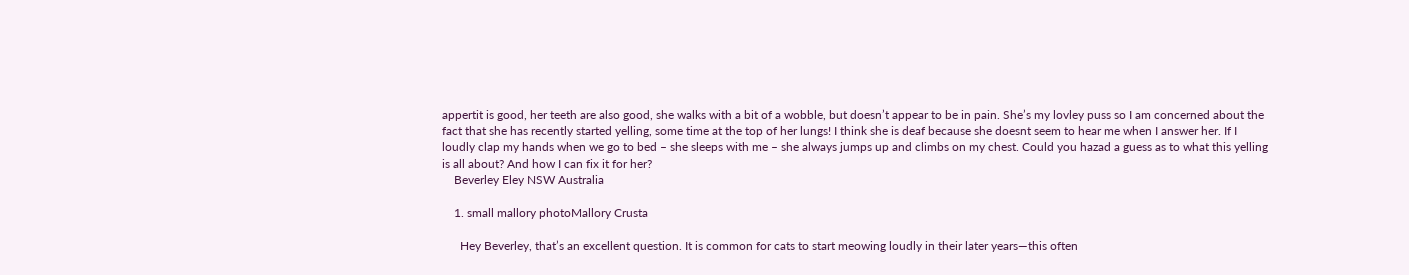appertit is good, her teeth are also good, she walks with a bit of a wobble, but doesn’t appear to be in pain. She’s my lovley puss so I am concerned about the fact that she has recently started yelling, some time at the top of her lungs! I think she is deaf because she doesnt seem to hear me when I answer her. If I loudly clap my hands when we go to bed – she sleeps with me – she always jumps up and climbs on my chest. Could you hazad a guess as to what this yelling is all about? And how I can fix it for her?
    Beverley Eley NSW Australia

    1. small mallory photoMallory Crusta

      Hey Beverley, that’s an excellent question. It is common for cats to start meowing loudly in their later years—this often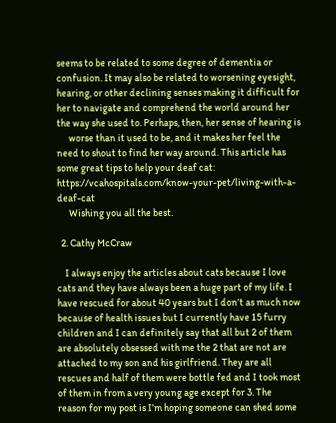seems to be related to some degree of dementia or confusion. It may also be related to worsening eyesight, hearing, or other declining senses making it difficult for her to navigate and comprehend the world around her the way she used to. Perhaps, then, her sense of hearing is
      worse than it used to be, and it makes her feel the need to shout to find her way around. This article has some great tips to help your deaf cat: https://vcahospitals.com/know-your-pet/living-with-a-deaf-cat
      Wishing you all the best.

  2. Cathy McCraw

    I always enjoy the articles about cats because I love cats and they have always been a huge part of my life. I have rescued for about 40 years but I don’t as much now because of health issues but I currently have 15 furry children and I can definitely say that all but 2 of them are absolutely obsessed with me the 2 that are not are attached to my son and his girlfriend. They are all rescues and half of them were bottle fed and I took most of them in from a very young age except for 3. The reason for my post is I’m hoping someone can shed some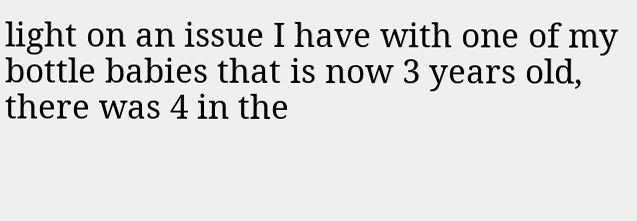light on an issue I have with one of my bottle babies that is now 3 years old, there was 4 in the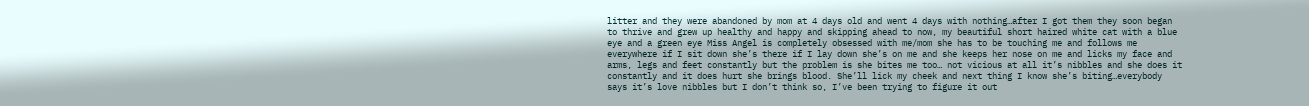litter and they were abandoned by mom at 4 days old and went 4 days with nothing…after I got them they soon began to thrive and grew up healthy and happy and skipping ahead to now, my beautiful short haired white cat with a blue eye and a green eye Miss Angel is completely obsessed with me/mom she has to be touching me and follows me everywhere if I sit down she’s there if I lay down she’s on me and she keeps her nose on me and licks my face and arms, legs and feet constantly but the problem is she bites me too… not vicious at all it’s nibbles and she does it constantly and it does hurt she brings blood. She’ll lick my cheek and next thing I know she’s biting…everybody says it’s love nibbles but I don’t think so, I’ve been trying to figure it out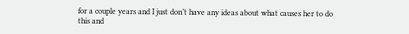for a couple years and I just don’t have any ideas about what causes her to do this and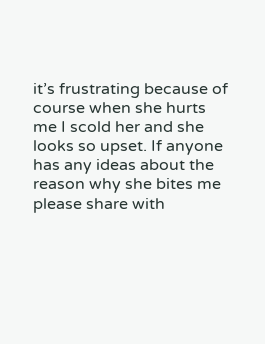it’s frustrating because of course when she hurts me I scold her and she looks so upset. If anyone has any ideas about the reason why she bites me please share with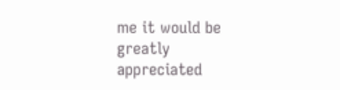me it would be greatly appreciated